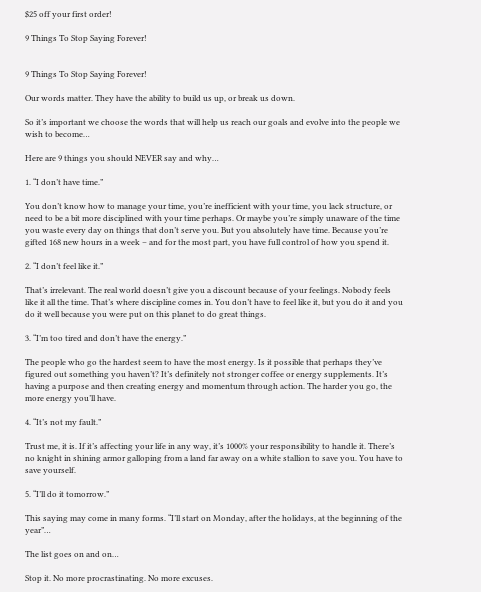$25 off your first order!

9 Things To Stop Saying Forever!


9 Things To Stop Saying Forever!

Our words matter. They have the ability to build us up, or break us down.

So it’s important we choose the words that will help us reach our goals and evolve into the people we wish to become…

Here are 9 things you should NEVER say and why…

1. “I don’t have time.”

You don’t know how to manage your time, you’re inefficient with your time, you lack structure, or need to be a bit more disciplined with your time perhaps. Or maybe you’re simply unaware of the time you waste every day on things that don’t serve you. But you absolutely have time. Because you’re gifted 168 new hours in a week – and for the most part, you have full control of how you spend it.

2. “I don’t feel like it.”

That’s irrelevant. The real world doesn’t give you a discount because of your feelings. Nobody feels like it all the time. That’s where discipline comes in. You don’t have to feel like it, but you do it and you do it well because you were put on this planet to do great things.

3. “I’m too tired and don’t have the energy.”

The people who go the hardest seem to have the most energy. Is it possible that perhaps they’ve figured out something you haven’t? It’s definitely not stronger coffee or energy supplements. It’s having a purpose and then creating energy and momentum through action. The harder you go, the more energy you’ll have.

4. “It’s not my fault.”

Trust me, it is. If it’s affecting your life in any way, it’s 1000% your responsibility to handle it. There’s no knight in shining armor galloping from a land far away on a white stallion to save you. You have to save yourself.

5. “I’ll do it tomorrow.”

This saying may come in many forms. “I’ll start on Monday, after the holidays, at the beginning of the year”…

The list goes on and on…

Stop it. No more procrastinating. No more excuses.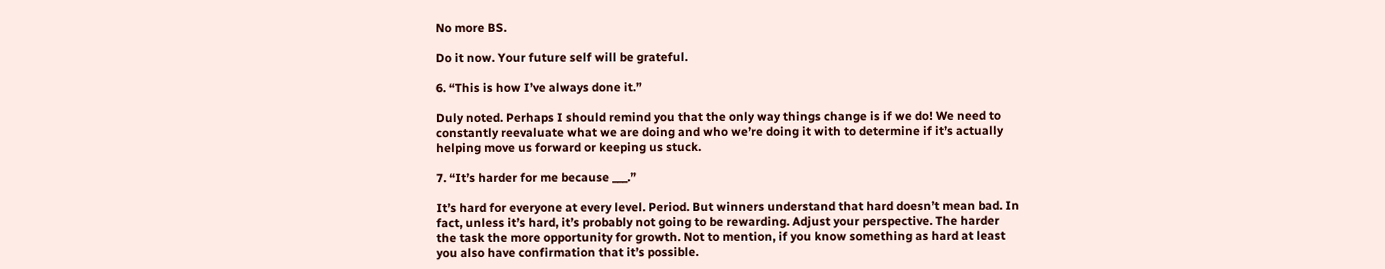No more BS.

Do it now. Your future self will be grateful.

6. “This is how I’ve always done it.”

Duly noted. Perhaps I should remind you that the only way things change is if we do! We need to constantly reevaluate what we are doing and who we’re doing it with to determine if it’s actually helping move us forward or keeping us stuck.

7. “It’s harder for me because ___.”

It’s hard for everyone at every level. Period. But winners understand that hard doesn’t mean bad. In fact, unless it’s hard, it’s probably not going to be rewarding. Adjust your perspective. The harder the task the more opportunity for growth. Not to mention, if you know something as hard at least you also have confirmation that it’s possible.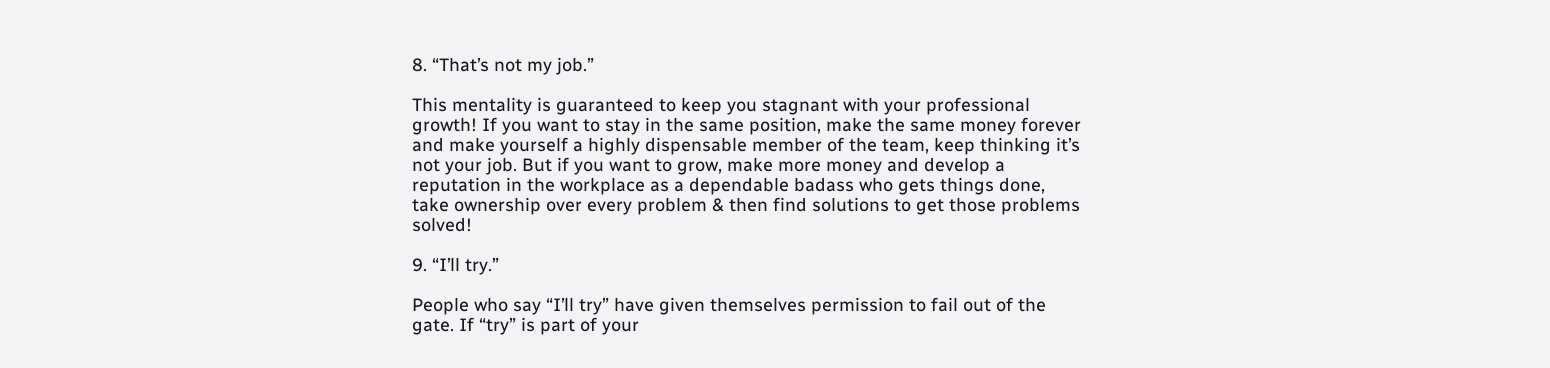8. “That’s not my job.”

This mentality is guaranteed to keep you stagnant with your professional growth! If you want to stay in the same position, make the same money forever and make yourself a highly dispensable member of the team, keep thinking it’s not your job. But if you want to grow, make more money and develop a reputation in the workplace as a dependable badass who gets things done, take ownership over every problem & then find solutions to get those problems solved!

9. “I’ll try.”

People who say “I’ll try” have given themselves permission to fail out of the gate. If “try” is part of your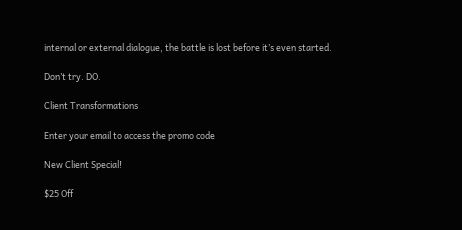internal or external dialogue, the battle is lost before it’s even started.

Don’t try. DO.

Client Transformations

Enter your email to access the promo code

New Client Special!

$25 Off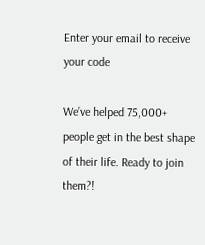Enter your email to receive your code

We’ve helped 75,000+ people get in the best shape of their life. Ready to join them?!